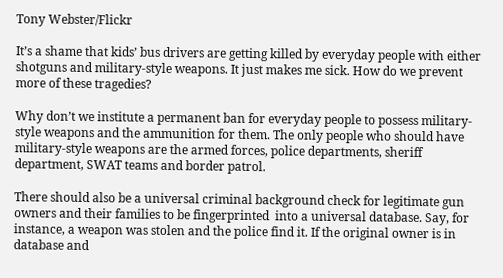Tony Webster/Flickr

It’s a shame that kids’ bus drivers are getting killed by everyday people with either shotguns and military-style weapons. It just makes me sick. How do we prevent more of these tragedies?

Why don’t we institute a permanent ban for everyday people to possess military-style weapons and the ammunition for them. The only people who should have military-style weapons are the armed forces, police departments, sheriff department, SWAT teams and border patrol.

There should also be a universal criminal background check for legitimate gun owners and their families to be fingerprinted  into a universal database. Say, for instance, a weapon was stolen and the police find it. If the original owner is in database and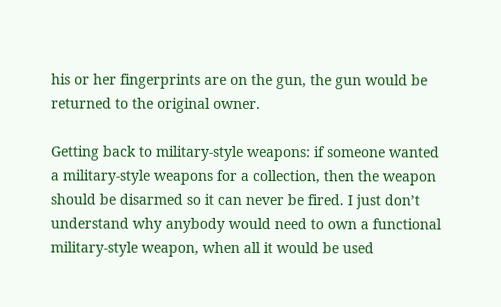his or her fingerprints are on the gun, the gun would be returned to the original owner.

Getting back to military-style weapons: if someone wanted a military-style weapons for a collection, then the weapon should be disarmed so it can never be fired. I just don’t understand why anybody would need to own a functional military-style weapon, when all it would be used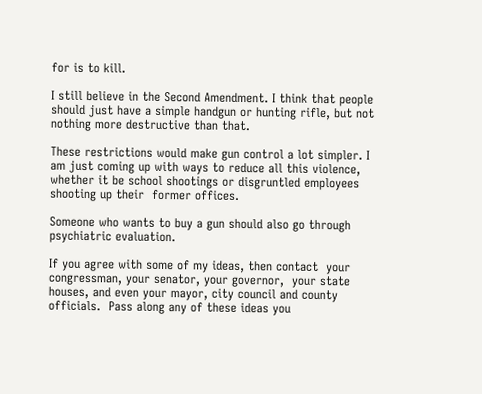for is to kill.

I still believe in the Second Amendment. I think that people should just have a simple handgun or hunting rifle, but not nothing more destructive than that.

These restrictions would make gun control a lot simpler. I am just coming up with ways to reduce all this violence, whether it be school shootings or disgruntled employees shooting up their  former offices.

Someone who wants to buy a gun should also go through psychiatric evaluation.

If you agree with some of my ideas, then contact  your congressman, your senator, your governor,  your state houses, and even your mayor, city council and county officials.  Pass along any of these ideas you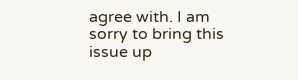agree with. I am sorry to bring this issue up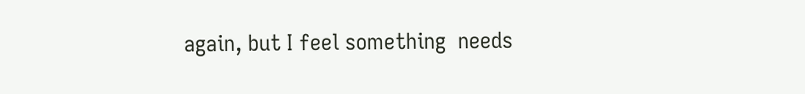again, but I feel something  needs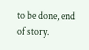to be done, end of story.